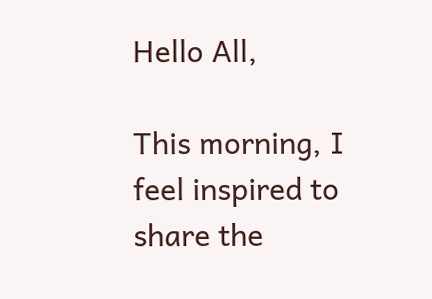Hello All,

This morning, I feel inspired to share the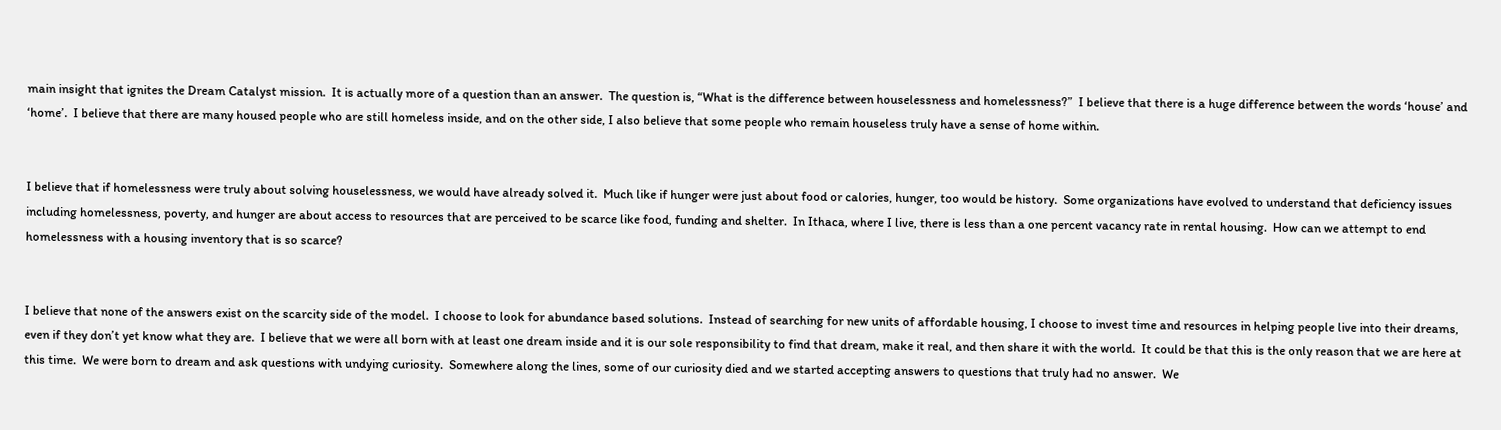main insight that ignites the Dream Catalyst mission.  It is actually more of a question than an answer.  The question is, “What is the difference between houselessness and homelessness?”  I believe that there is a huge difference between the words ‘house’ and ‘home’.  I believe that there are many housed people who are still homeless inside, and on the other side, I also believe that some people who remain houseless truly have a sense of home within.


I believe that if homelessness were truly about solving houselessness, we would have already solved it.  Much like if hunger were just about food or calories, hunger, too would be history.  Some organizations have evolved to understand that deficiency issues including homelessness, poverty, and hunger are about access to resources that are perceived to be scarce like food, funding and shelter.  In Ithaca, where I live, there is less than a one percent vacancy rate in rental housing.  How can we attempt to end homelessness with a housing inventory that is so scarce?


I believe that none of the answers exist on the scarcity side of the model.  I choose to look for abundance based solutions.  Instead of searching for new units of affordable housing, I choose to invest time and resources in helping people live into their dreams, even if they don’t yet know what they are.  I believe that we were all born with at least one dream inside and it is our sole responsibility to find that dream, make it real, and then share it with the world.  It could be that this is the only reason that we are here at this time.  We were born to dream and ask questions with undying curiosity.  Somewhere along the lines, some of our curiosity died and we started accepting answers to questions that truly had no answer.  We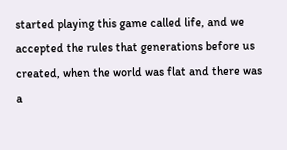started playing this game called life, and we accepted the rules that generations before us created, when the world was flat and there was a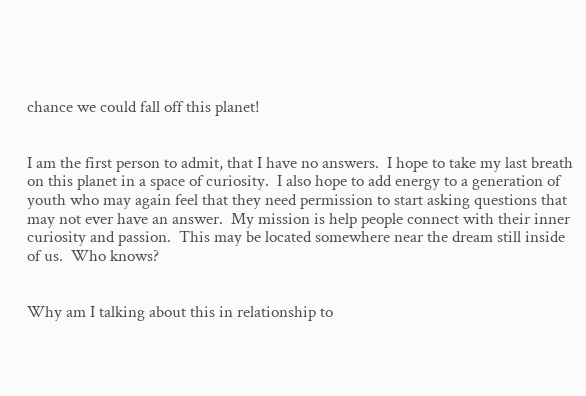chance we could fall off this planet!


I am the first person to admit, that I have no answers.  I hope to take my last breath on this planet in a space of curiosity.  I also hope to add energy to a generation of youth who may again feel that they need permission to start asking questions that may not ever have an answer.  My mission is help people connect with their inner curiosity and passion.  This may be located somewhere near the dream still inside of us.  Who knows?


Why am I talking about this in relationship to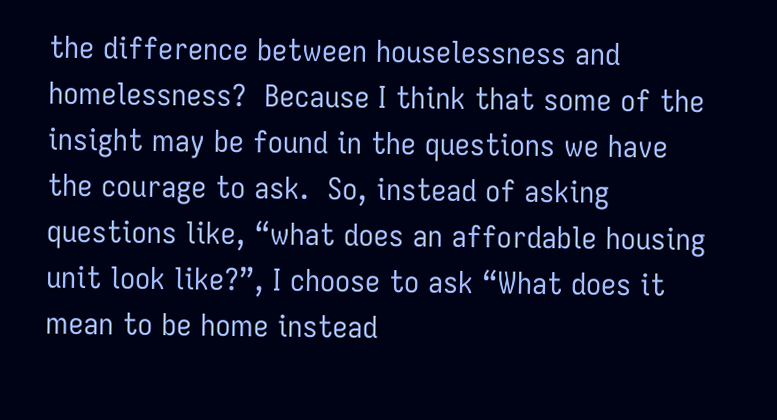the difference between houselessness and homelessness?  Because I think that some of the insight may be found in the questions we have the courage to ask.  So, instead of asking questions like, “what does an affordable housing unit look like?”, I choose to ask “What does it mean to be home instead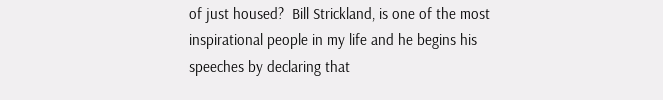of just housed?  Bill Strickland, is one of the most inspirational people in my life and he begins his speeches by declaring that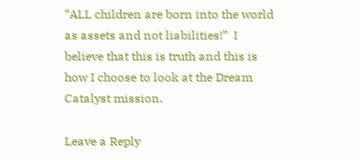“ALL children are born into the world as assets and not liabilities!”  I believe that this is truth and this is how I choose to look at the Dream Catalyst mission.

Leave a Reply